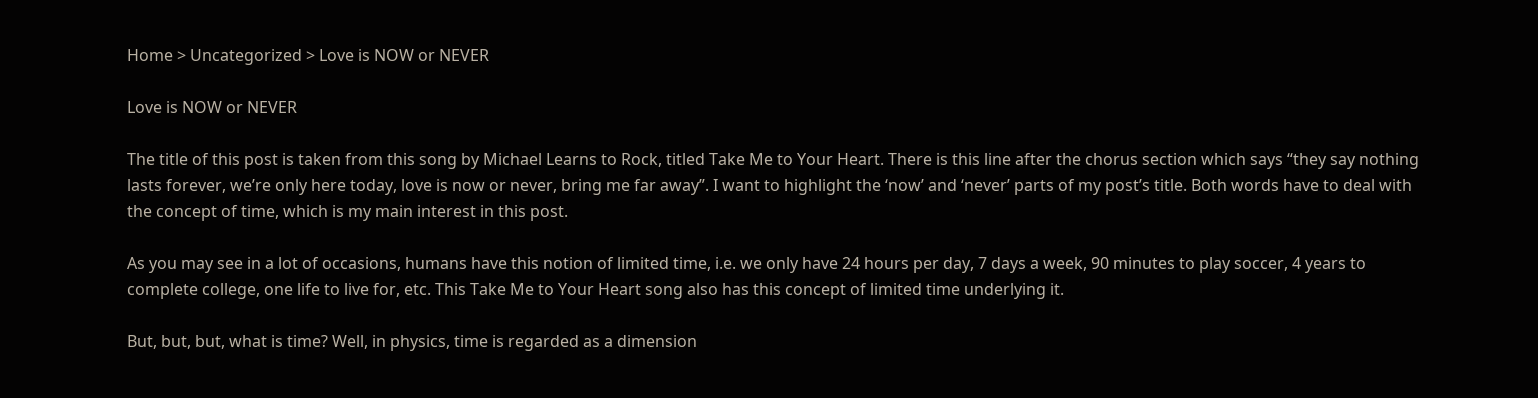Home > Uncategorized > Love is NOW or NEVER

Love is NOW or NEVER

The title of this post is taken from this song by Michael Learns to Rock, titled Take Me to Your Heart. There is this line after the chorus section which says “they say nothing lasts forever, we’re only here today, love is now or never, bring me far away”. I want to highlight the ‘now’ and ‘never’ parts of my post’s title. Both words have to deal with the concept of time, which is my main interest in this post.

As you may see in a lot of occasions, humans have this notion of limited time, i.e. we only have 24 hours per day, 7 days a week, 90 minutes to play soccer, 4 years to complete college, one life to live for, etc. This Take Me to Your Heart song also has this concept of limited time underlying it.

But, but, but, what is time? Well, in physics, time is regarded as a dimension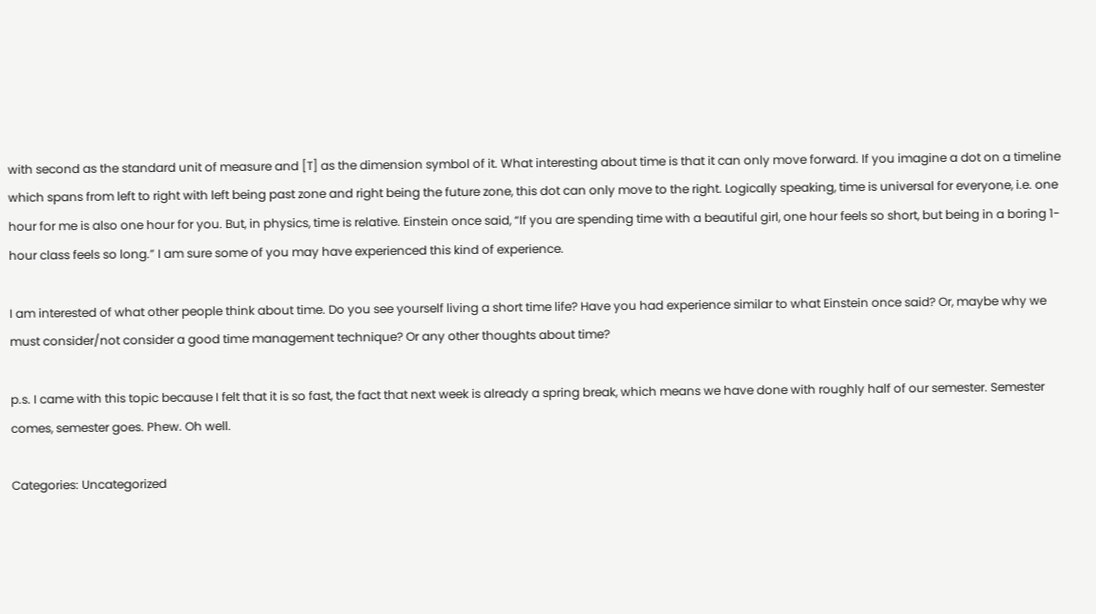with second as the standard unit of measure and [T] as the dimension symbol of it. What interesting about time is that it can only move forward. If you imagine a dot on a timeline which spans from left to right with left being past zone and right being the future zone, this dot can only move to the right. Logically speaking, time is universal for everyone, i.e. one hour for me is also one hour for you. But, in physics, time is relative. Einstein once said, “If you are spending time with a beautiful girl, one hour feels so short, but being in a boring 1-hour class feels so long.” I am sure some of you may have experienced this kind of experience.

I am interested of what other people think about time. Do you see yourself living a short time life? Have you had experience similar to what Einstein once said? Or, maybe why we must consider/not consider a good time management technique? Or any other thoughts about time?

p.s. I came with this topic because I felt that it is so fast, the fact that next week is already a spring break, which means we have done with roughly half of our semester. Semester comes, semester goes. Phew. Oh well.

Categories: Uncategorized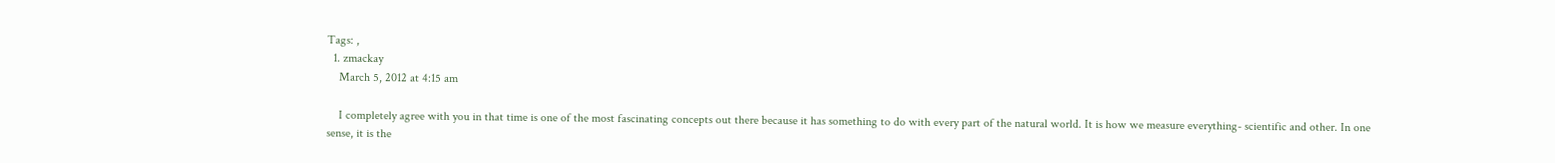Tags: ,
  1. zmackay
    March 5, 2012 at 4:15 am

    I completely agree with you in that time is one of the most fascinating concepts out there because it has something to do with every part of the natural world. It is how we measure everything- scientific and other. In one sense, it is the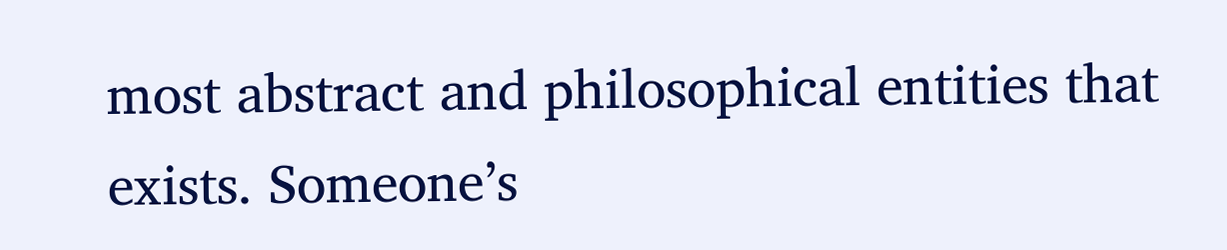most abstract and philosophical entities that exists. Someone’s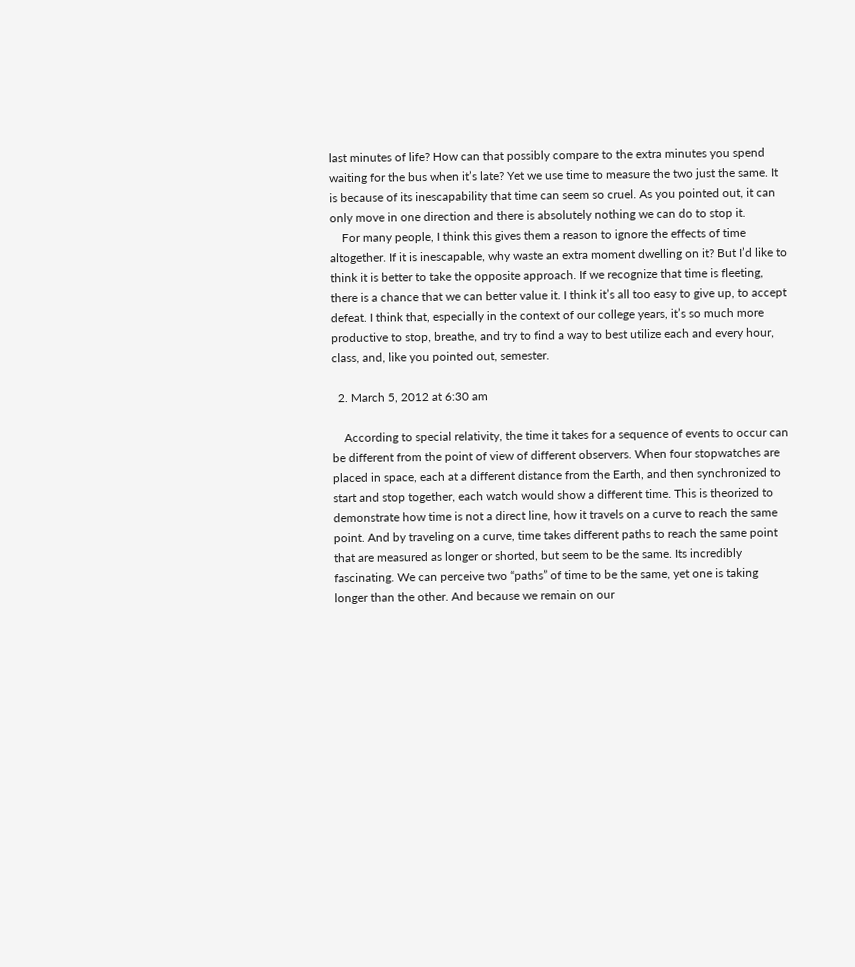last minutes of life? How can that possibly compare to the extra minutes you spend waiting for the bus when it’s late? Yet we use time to measure the two just the same. It is because of its inescapability that time can seem so cruel. As you pointed out, it can only move in one direction and there is absolutely nothing we can do to stop it.
    For many people, I think this gives them a reason to ignore the effects of time altogether. If it is inescapable, why waste an extra moment dwelling on it? But I’d like to think it is better to take the opposite approach. If we recognize that time is fleeting, there is a chance that we can better value it. I think it’s all too easy to give up, to accept defeat. I think that, especially in the context of our college years, it’s so much more productive to stop, breathe, and try to find a way to best utilize each and every hour, class, and, like you pointed out, semester.

  2. March 5, 2012 at 6:30 am

    According to special relativity, the time it takes for a sequence of events to occur can be different from the point of view of different observers. When four stopwatches are placed in space, each at a different distance from the Earth, and then synchronized to start and stop together, each watch would show a different time. This is theorized to demonstrate how time is not a direct line, how it travels on a curve to reach the same point. And by traveling on a curve, time takes different paths to reach the same point that are measured as longer or shorted, but seem to be the same. Its incredibly fascinating. We can perceive two “paths” of time to be the same, yet one is taking longer than the other. And because we remain on our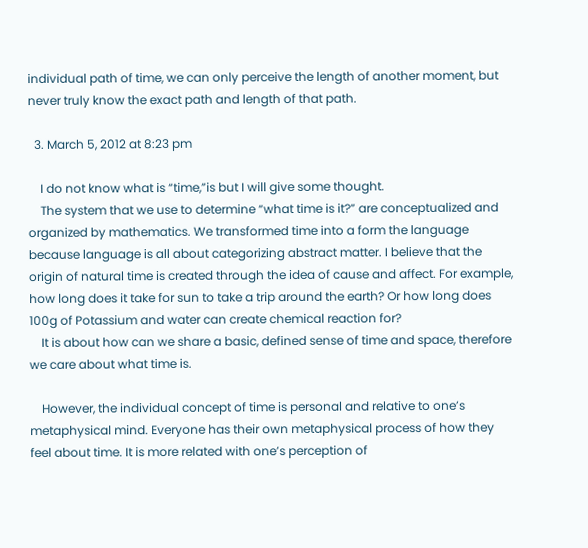individual path of time, we can only perceive the length of another moment, but never truly know the exact path and length of that path.

  3. March 5, 2012 at 8:23 pm

    I do not know what is “time,”is but I will give some thought.
    The system that we use to determine “what time is it?” are conceptualized and organized by mathematics. We transformed time into a form the language because language is all about categorizing abstract matter. I believe that the origin of natural time is created through the idea of cause and affect. For example, how long does it take for sun to take a trip around the earth? Or how long does 100g of Potassium and water can create chemical reaction for?
    It is about how can we share a basic, defined sense of time and space, therefore we care about what time is.

    However, the individual concept of time is personal and relative to one’s metaphysical mind. Everyone has their own metaphysical process of how they feel about time. It is more related with one’s perception of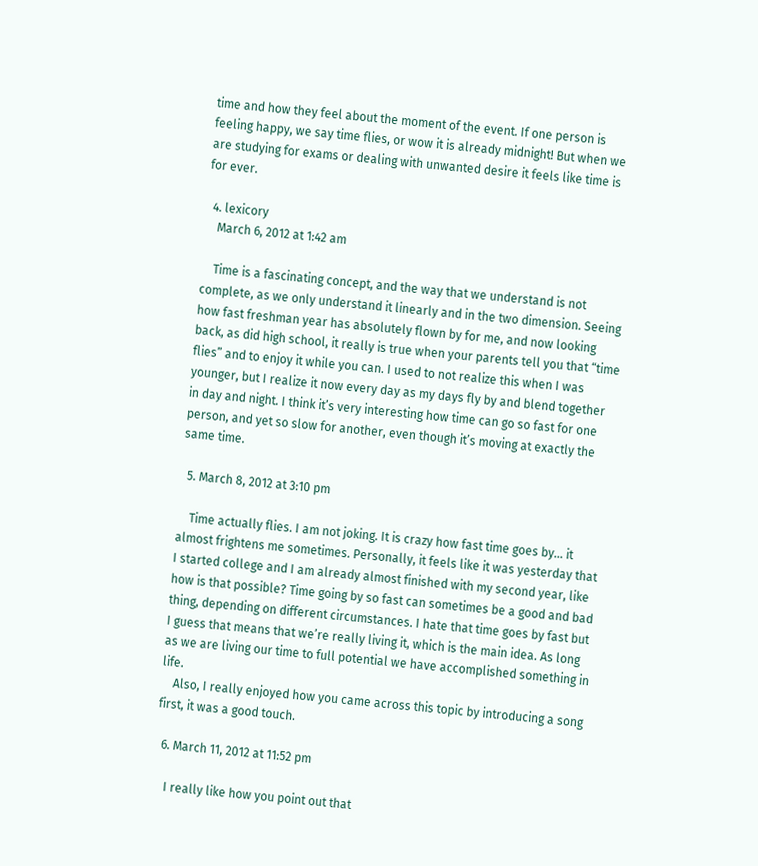time and how they feel about the moment of the event. If one person is feeling happy, we say time flies, or wow it is already midnight! But when we are studying for exams or dealing with unwanted desire it feels like time is for ever.

  4. lexicory
    March 6, 2012 at 1:42 am

    Time is a fascinating concept, and the way that we understand is not complete, as we only understand it linearly and in the two dimension. Seeing how fast freshman year has absolutely flown by for me, and now looking back, as did high school, it really is true when your parents tell you that “time flies” and to enjoy it while you can. I used to not realize this when I was younger, but I realize it now every day as my days fly by and blend together in day and night. I think it’s very interesting how time can go so fast for one person, and yet so slow for another, even though it’s moving at exactly the same time.

  5. March 8, 2012 at 3:10 pm

    Time actually flies. I am not joking. It is crazy how fast time goes by… it almost frightens me sometimes. Personally, it feels like it was yesterday that I started college and I am already almost finished with my second year, like how is that possible? Time going by so fast can sometimes be a good and bad thing, depending on different circumstances. I hate that time goes by fast but I guess that means that we’re really living it, which is the main idea. As long as we are living our time to full potential we have accomplished something in life.
    Also, I really enjoyed how you came across this topic by introducing a song first, it was a good touch.

  6. March 11, 2012 at 11:52 pm

    I really like how you point out that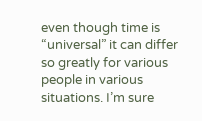even though time is “universal” it can differ so greatly for various people in various situations. I’m sure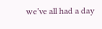we’ve all had a day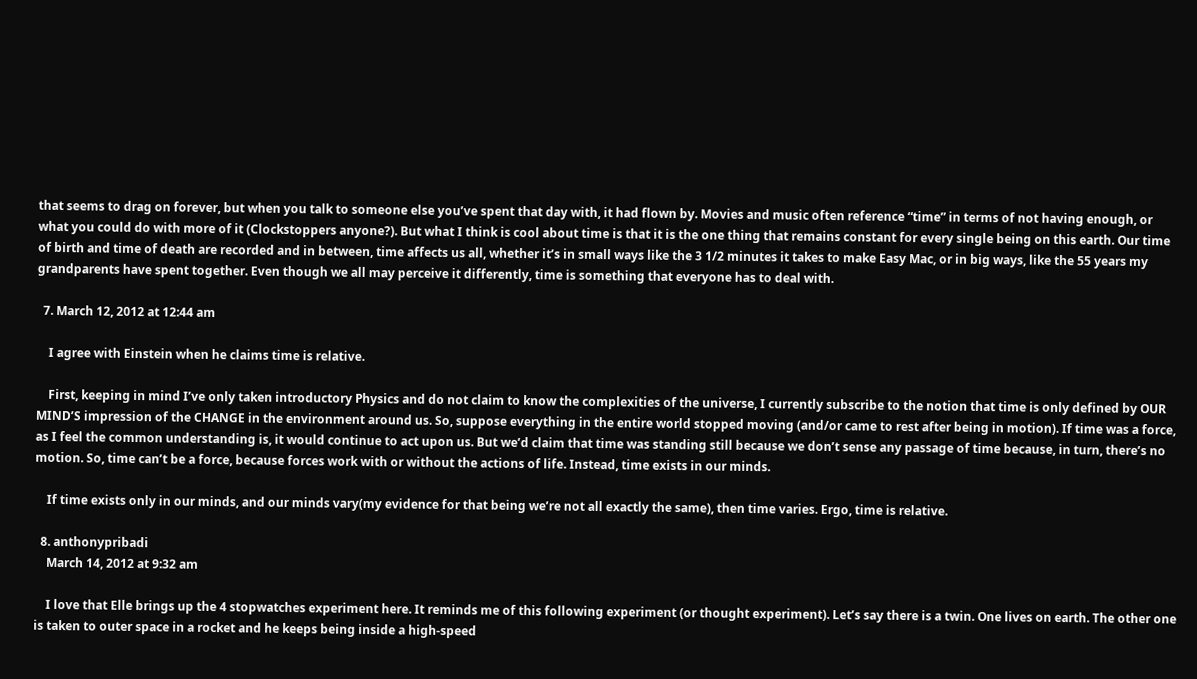that seems to drag on forever, but when you talk to someone else you’ve spent that day with, it had flown by. Movies and music often reference “time” in terms of not having enough, or what you could do with more of it (Clockstoppers anyone?). But what I think is cool about time is that it is the one thing that remains constant for every single being on this earth. Our time of birth and time of death are recorded and in between, time affects us all, whether it’s in small ways like the 3 1/2 minutes it takes to make Easy Mac, or in big ways, like the 55 years my grandparents have spent together. Even though we all may perceive it differently, time is something that everyone has to deal with.

  7. March 12, 2012 at 12:44 am

    I agree with Einstein when he claims time is relative.

    First, keeping in mind I’ve only taken introductory Physics and do not claim to know the complexities of the universe, I currently subscribe to the notion that time is only defined by OUR MIND’S impression of the CHANGE in the environment around us. So, suppose everything in the entire world stopped moving (and/or came to rest after being in motion). If time was a force, as I feel the common understanding is, it would continue to act upon us. But we’d claim that time was standing still because we don’t sense any passage of time because, in turn, there’s no motion. So, time can’t be a force, because forces work with or without the actions of life. Instead, time exists in our minds.

    If time exists only in our minds, and our minds vary(my evidence for that being we’re not all exactly the same), then time varies. Ergo, time is relative.

  8. anthonypribadi
    March 14, 2012 at 9:32 am

    I love that Elle brings up the 4 stopwatches experiment here. It reminds me of this following experiment (or thought experiment). Let’s say there is a twin. One lives on earth. The other one is taken to outer space in a rocket and he keeps being inside a high-speed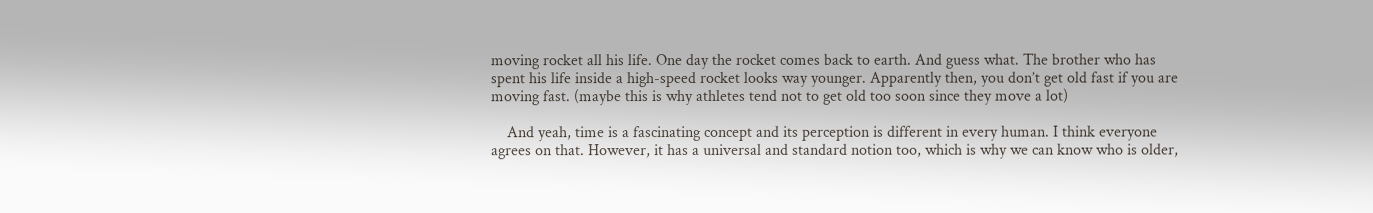moving rocket all his life. One day the rocket comes back to earth. And guess what. The brother who has spent his life inside a high-speed rocket looks way younger. Apparently then, you don’t get old fast if you are moving fast. (maybe this is why athletes tend not to get old too soon since they move a lot)

    And yeah, time is a fascinating concept and its perception is different in every human. I think everyone agrees on that. However, it has a universal and standard notion too, which is why we can know who is older,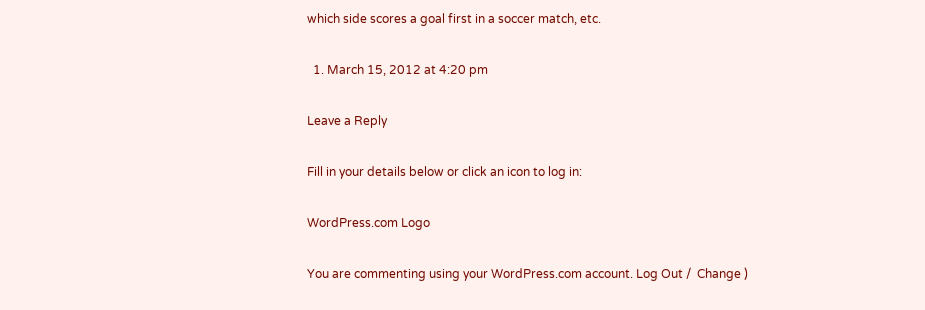which side scores a goal first in a soccer match, etc.

  1. March 15, 2012 at 4:20 pm

Leave a Reply

Fill in your details below or click an icon to log in:

WordPress.com Logo

You are commenting using your WordPress.com account. Log Out /  Change )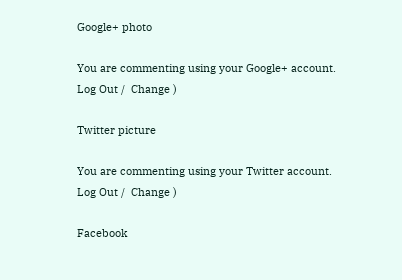Google+ photo

You are commenting using your Google+ account. Log Out /  Change )

Twitter picture

You are commenting using your Twitter account. Log Out /  Change )

Facebook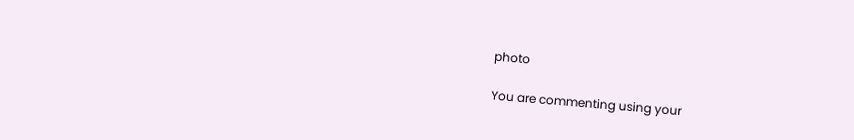photo

You are commenting using your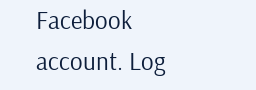Facebook account. Log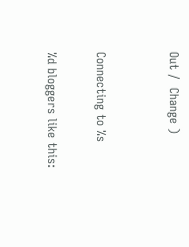Out /  Change )


Connecting to %s

%d bloggers like this: